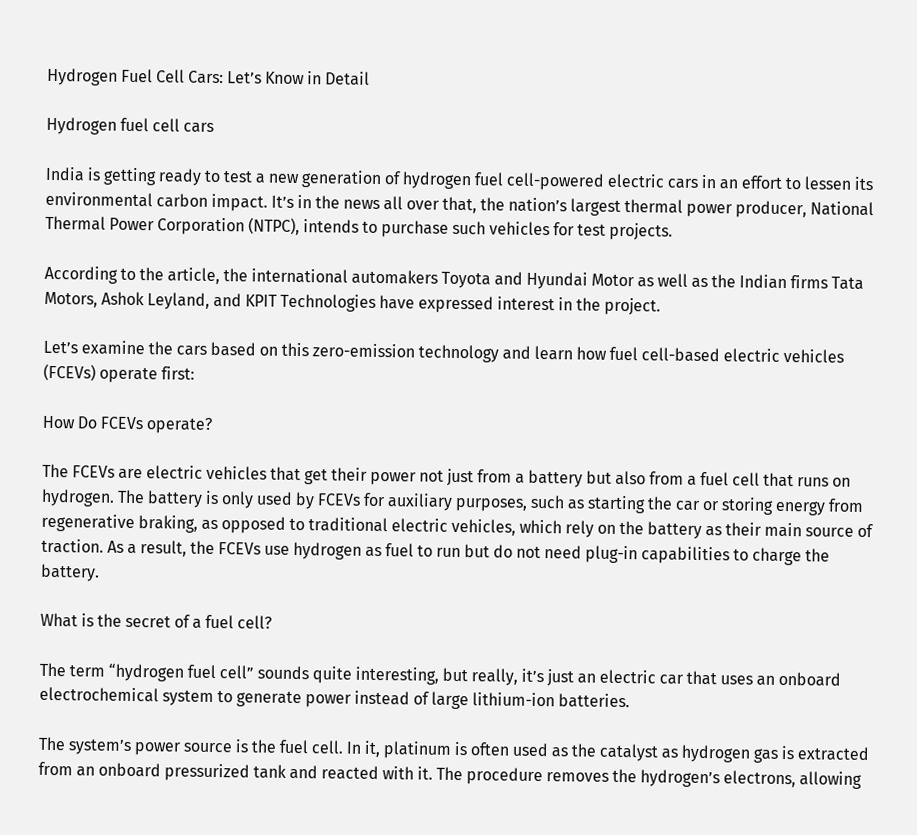Hydrogen Fuel Cell Cars: Let’s Know in Detail

Hydrogen fuel cell cars

India is getting ready to test a new generation of hydrogen fuel cell-powered electric cars in an effort to lessen its environmental carbon impact. It’s in the news all over that, the nation’s largest thermal power producer, National Thermal Power Corporation (NTPC), intends to purchase such vehicles for test projects.

According to the article, the international automakers Toyota and Hyundai Motor as well as the Indian firms Tata Motors, Ashok Leyland, and KPIT Technologies have expressed interest in the project.

Let’s examine the cars based on this zero-emission technology and learn how fuel cell-based electric vehicles (FCEVs) operate first:

How Do FCEVs operate?

The FCEVs are electric vehicles that get their power not just from a battery but also from a fuel cell that runs on hydrogen. The battery is only used by FCEVs for auxiliary purposes, such as starting the car or storing energy from regenerative braking, as opposed to traditional electric vehicles, which rely on the battery as their main source of traction. As a result, the FCEVs use hydrogen as fuel to run but do not need plug-in capabilities to charge the battery.

What is the secret of a fuel cell?

The term “hydrogen fuel cell” sounds quite interesting, but really, it’s just an electric car that uses an onboard electrochemical system to generate power instead of large lithium-ion batteries.

The system’s power source is the fuel cell. In it, platinum is often used as the catalyst as hydrogen gas is extracted from an onboard pressurized tank and reacted with it. The procedure removes the hydrogen’s electrons, allowing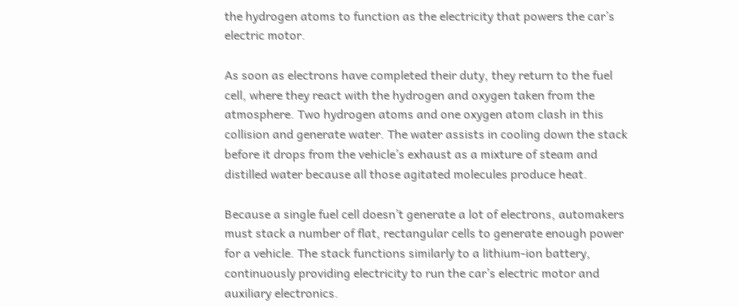the hydrogen atoms to function as the electricity that powers the car’s electric motor.

As soon as electrons have completed their duty, they return to the fuel cell, where they react with the hydrogen and oxygen taken from the atmosphere. Two hydrogen atoms and one oxygen atom clash in this collision and generate water. The water assists in cooling down the stack before it drops from the vehicle’s exhaust as a mixture of steam and distilled water because all those agitated molecules produce heat.

Because a single fuel cell doesn’t generate a lot of electrons, automakers must stack a number of flat, rectangular cells to generate enough power for a vehicle. The stack functions similarly to a lithium-ion battery, continuously providing electricity to run the car’s electric motor and auxiliary electronics.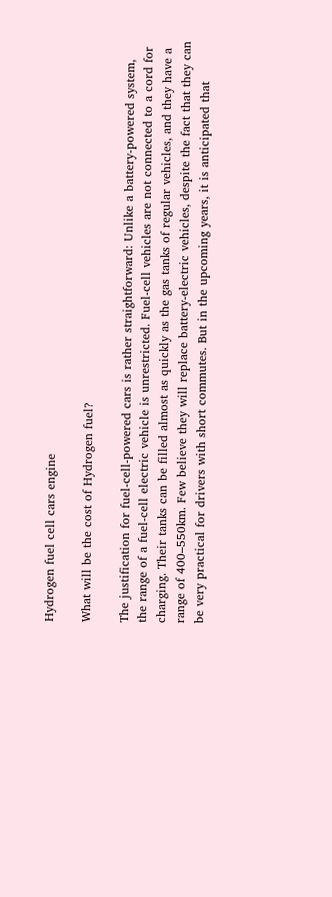Hydrogen fuel cell cars engine

What will be the cost of Hydrogen fuel?

The justification for fuel-cell-powered cars is rather straightforward: Unlike a battery-powered system, the range of a fuel-cell electric vehicle is unrestricted. Fuel-cell vehicles are not connected to a cord for charging. Their tanks can be filled almost as quickly as the gas tanks of regular vehicles, and they have a range of 400–550km. Few believe they will replace battery-electric vehicles, despite the fact that they can be very practical for drivers with short commutes. But in the upcoming years, it is anticipated that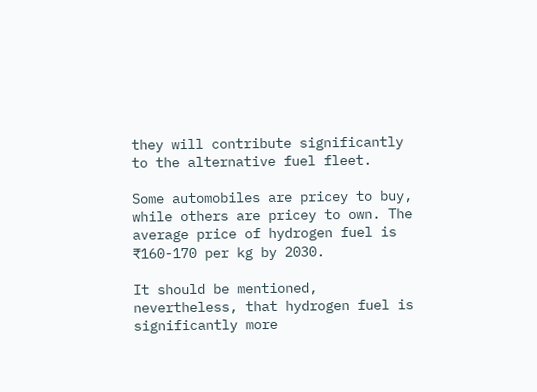they will contribute significantly to the alternative fuel fleet.

Some automobiles are pricey to buy, while others are pricey to own. The average price of hydrogen fuel is ₹160-170 per kg by 2030.

It should be mentioned, nevertheless, that hydrogen fuel is significantly more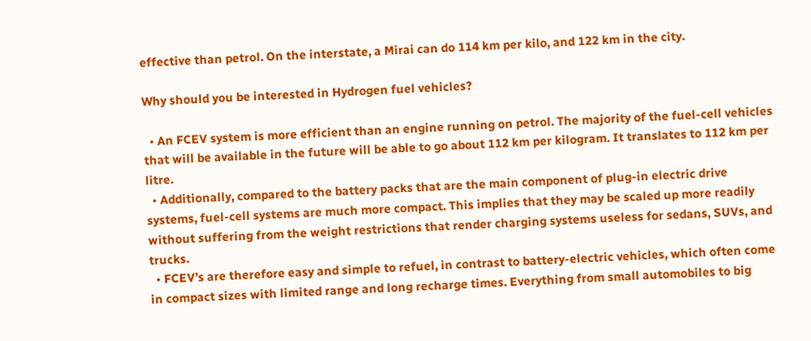effective than petrol. On the interstate, a Mirai can do 114 km per kilo, and 122 km in the city.

Why should you be interested in Hydrogen fuel vehicles?

  • An FCEV system is more efficient than an engine running on petrol. The majority of the fuel-cell vehicles that will be available in the future will be able to go about 112 km per kilogram. It translates to 112 km per litre.
  • Additionally, compared to the battery packs that are the main component of plug-in electric drive systems, fuel-cell systems are much more compact. This implies that they may be scaled up more readily without suffering from the weight restrictions that render charging systems useless for sedans, SUVs, and trucks.
  • FCEV’s are therefore easy and simple to refuel, in contrast to battery-electric vehicles, which often come in compact sizes with limited range and long recharge times. Everything from small automobiles to big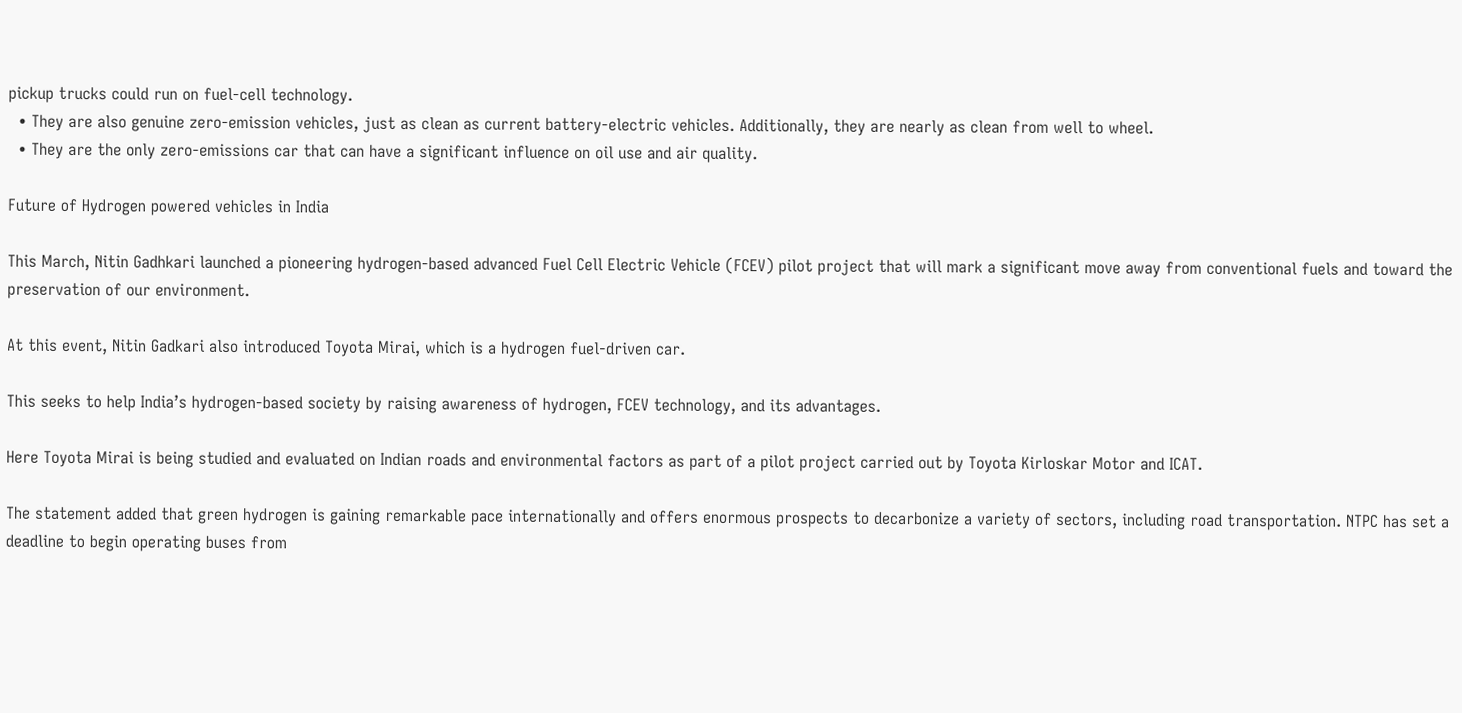pickup trucks could run on fuel-cell technology.
  • They are also genuine zero-emission vehicles, just as clean as current battery-electric vehicles. Additionally, they are nearly as clean from well to wheel.
  • They are the only zero-emissions car that can have a significant influence on oil use and air quality.

Future of Hydrogen powered vehicles in India

This March, Nitin Gadhkari launched a pioneering hydrogen-based advanced Fuel Cell Electric Vehicle (FCEV) pilot project that will mark a significant move away from conventional fuels and toward the preservation of our environment.

At this event, Nitin Gadkari also introduced Toyota Mirai, which is a hydrogen fuel-driven car.

This seeks to help India’s hydrogen-based society by raising awareness of hydrogen, FCEV technology, and its advantages.

Here Toyota Mirai is being studied and evaluated on Indian roads and environmental factors as part of a pilot project carried out by Toyota Kirloskar Motor and ICAT.

The statement added that green hydrogen is gaining remarkable pace internationally and offers enormous prospects to decarbonize a variety of sectors, including road transportation. NTPC has set a deadline to begin operating buses from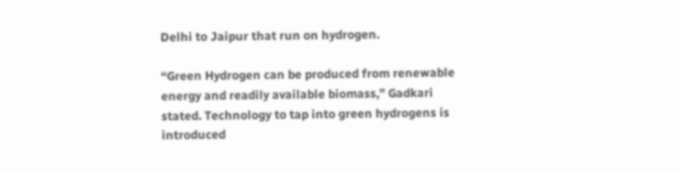Delhi to Jaipur that run on hydrogen.

“Green Hydrogen can be produced from renewable energy and readily available biomass,” Gadkari stated. Technology to tap into green hydrogens is introduced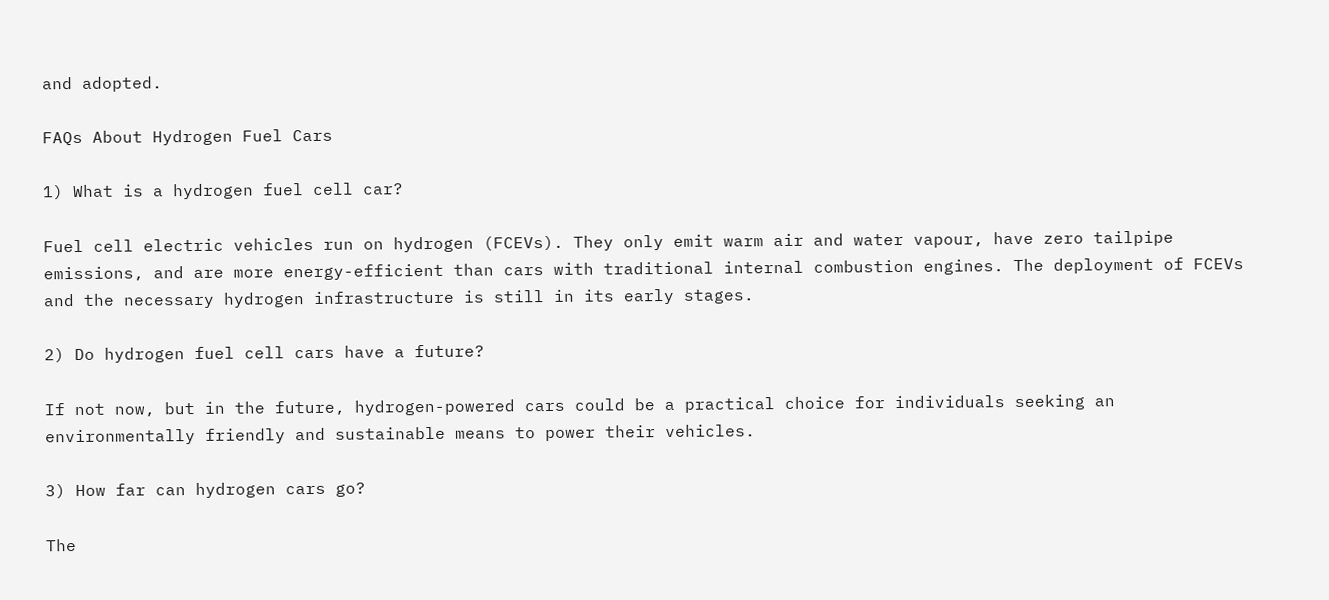and adopted.

FAQs About Hydrogen Fuel Cars

1) What is a hydrogen fuel cell car?

Fuel cell electric vehicles run on hydrogen (FCEVs). They only emit warm air and water vapour, have zero tailpipe emissions, and are more energy-efficient than cars with traditional internal combustion engines. The deployment of FCEVs and the necessary hydrogen infrastructure is still in its early stages.

2) Do hydrogen fuel cell cars have a future?

If not now, but in the future, hydrogen-powered cars could be a practical choice for individuals seeking an environmentally friendly and sustainable means to power their vehicles.

3) How far can hydrogen cars go?

The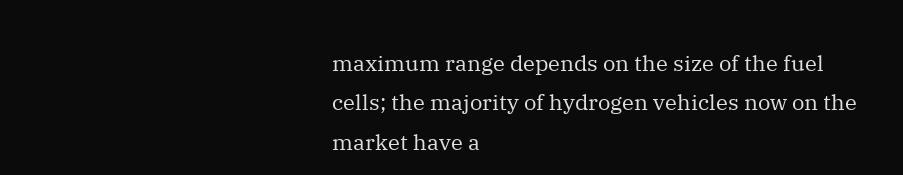maximum range depends on the size of the fuel cells; the majority of hydrogen vehicles now on the market have a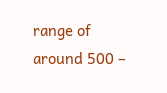range of around 500 –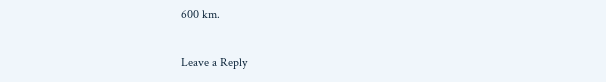600 km.

Leave a Reply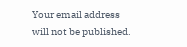Your email address will not be published.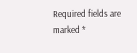Required fields are marked *